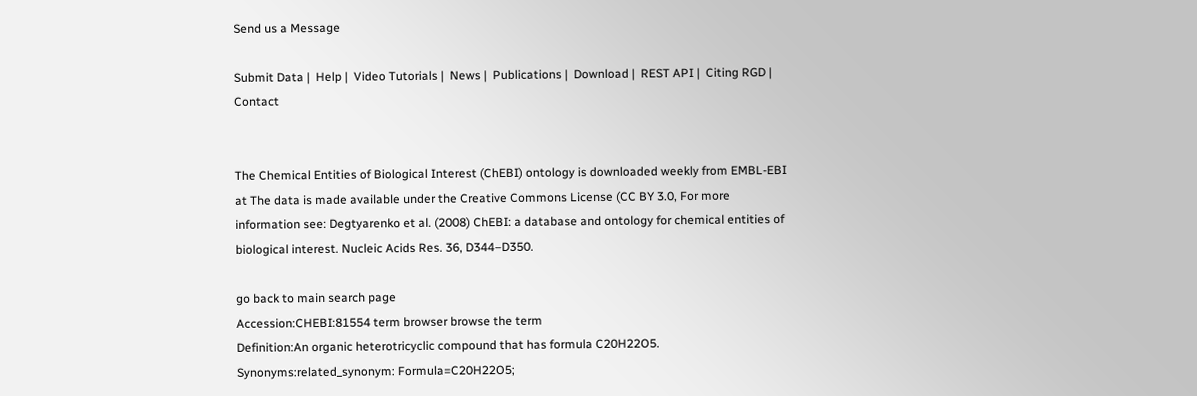Send us a Message

Submit Data |  Help |  Video Tutorials |  News |  Publications |  Download |  REST API |  Citing RGD |  Contact


The Chemical Entities of Biological Interest (ChEBI) ontology is downloaded weekly from EMBL-EBI at The data is made available under the Creative Commons License (CC BY 3.0, For more information see: Degtyarenko et al. (2008) ChEBI: a database and ontology for chemical entities of biological interest. Nucleic Acids Res. 36, D344–D350.

go back to main search page
Accession:CHEBI:81554 term browser browse the term
Definition:An organic heterotricyclic compound that has formula C20H22O5.
Synonyms:related_synonym: Formula=C20H22O5;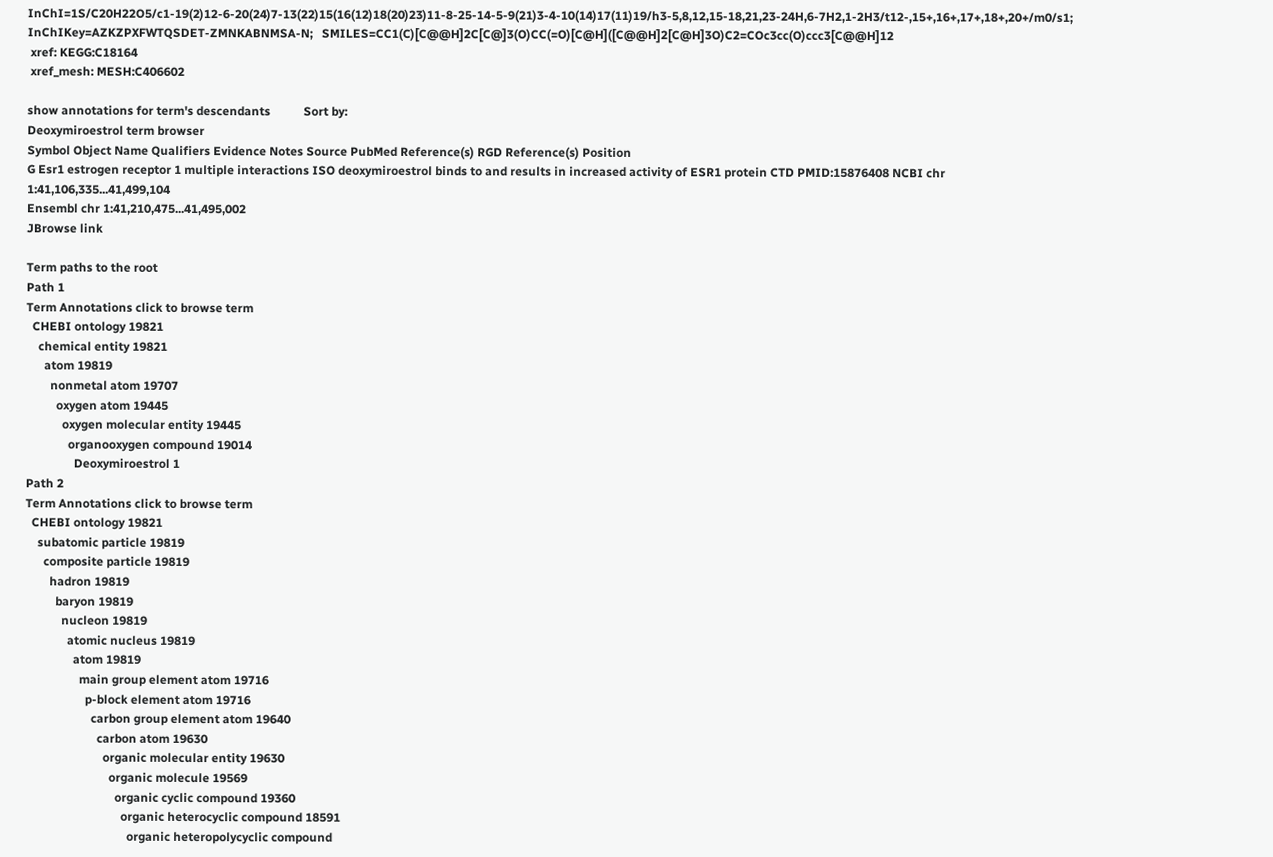InChI=1S/C20H22O5/c1-19(2)12-6-20(24)7-13(22)15(16(12)18(20)23)11-8-25-14-5-9(21)3-4-10(14)17(11)19/h3-5,8,12,15-18,21,23-24H,6-7H2,1-2H3/t12-,15+,16+,17+,18+,20+/m0/s1;   InChIKey=AZKZPXFWTQSDET-ZMNKABNMSA-N;   SMILES=CC1(C)[C@@H]2C[C@]3(O)CC(=O)[C@H]([C@@H]2[C@H]3O)C2=COc3cc(O)ccc3[C@@H]12
 xref: KEGG:C18164
 xref_mesh: MESH:C406602

show annotations for term's descendants           Sort by:
Deoxymiroestrol term browser
Symbol Object Name Qualifiers Evidence Notes Source PubMed Reference(s) RGD Reference(s) Position
G Esr1 estrogen receptor 1 multiple interactions ISO deoxymiroestrol binds to and results in increased activity of ESR1 protein CTD PMID:15876408 NCBI chr 1:41,106,335...41,499,104
Ensembl chr 1:41,210,475...41,495,002
JBrowse link

Term paths to the root
Path 1
Term Annotations click to browse term
  CHEBI ontology 19821
    chemical entity 19821
      atom 19819
        nonmetal atom 19707
          oxygen atom 19445
            oxygen molecular entity 19445
              organooxygen compound 19014
                Deoxymiroestrol 1
Path 2
Term Annotations click to browse term
  CHEBI ontology 19821
    subatomic particle 19819
      composite particle 19819
        hadron 19819
          baryon 19819
            nucleon 19819
              atomic nucleus 19819
                atom 19819
                  main group element atom 19716
                    p-block element atom 19716
                      carbon group element atom 19640
                        carbon atom 19630
                          organic molecular entity 19630
                            organic molecule 19569
                              organic cyclic compound 19360
                                organic heterocyclic compound 18591
                                  organic heteropolycyclic compound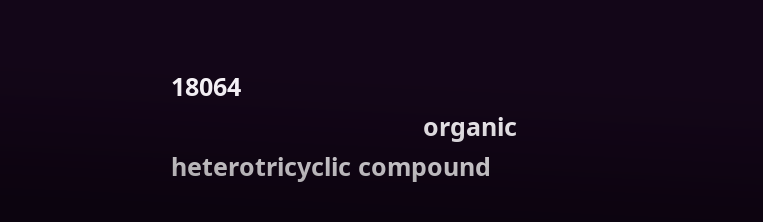18064
                                    organic heterotricyclic compound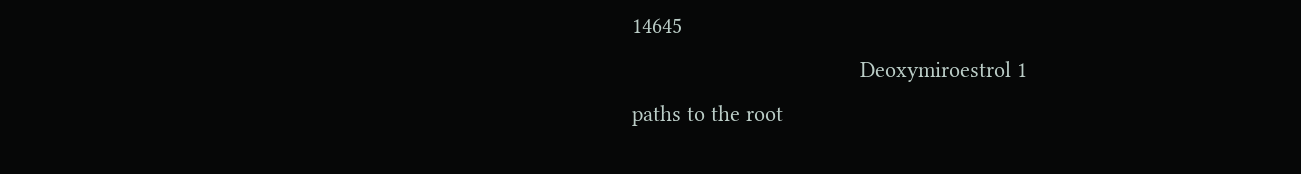14645
                                      Deoxymiroestrol 1
paths to the root